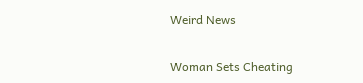Weird News

Woman Sets Cheating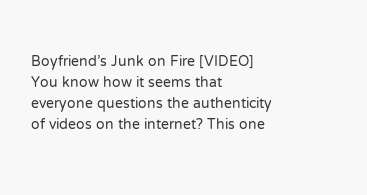Boyfriend’s Junk on Fire [VIDEO]
You know how it seems that everyone questions the authenticity of videos on the internet? This one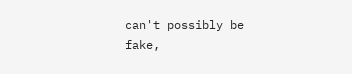can't possibly be fake,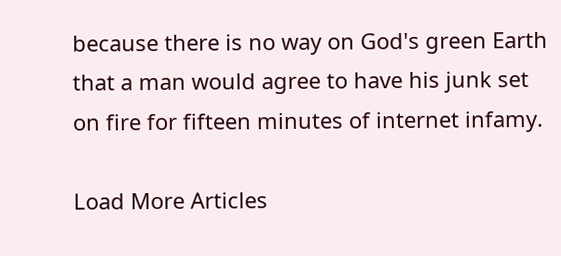because there is no way on God's green Earth that a man would agree to have his junk set on fire for fifteen minutes of internet infamy.

Load More Articles